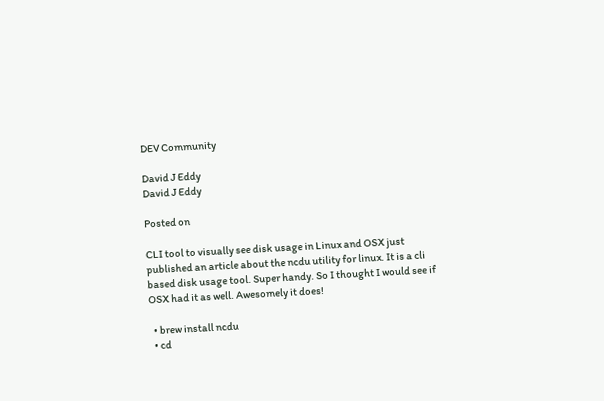DEV Community

David J Eddy
David J Eddy

Posted on

CLI tool to visually see disk usage in Linux and OSX just published an article about the ncdu utility for linux. It is a cli based disk usage tool. Super handy. So I thought I would see if OSX had it as well. Awesomely it does!

  • brew install ncdu
  • cd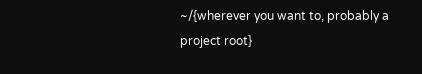~/{wherever you want to, probably a project root}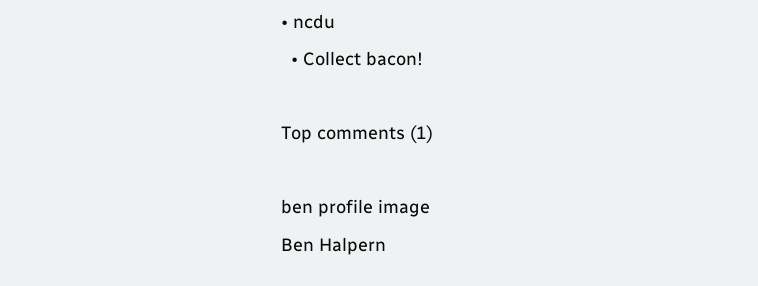• ncdu
  • Collect bacon!

Top comments (1)

ben profile image
Ben Halpern